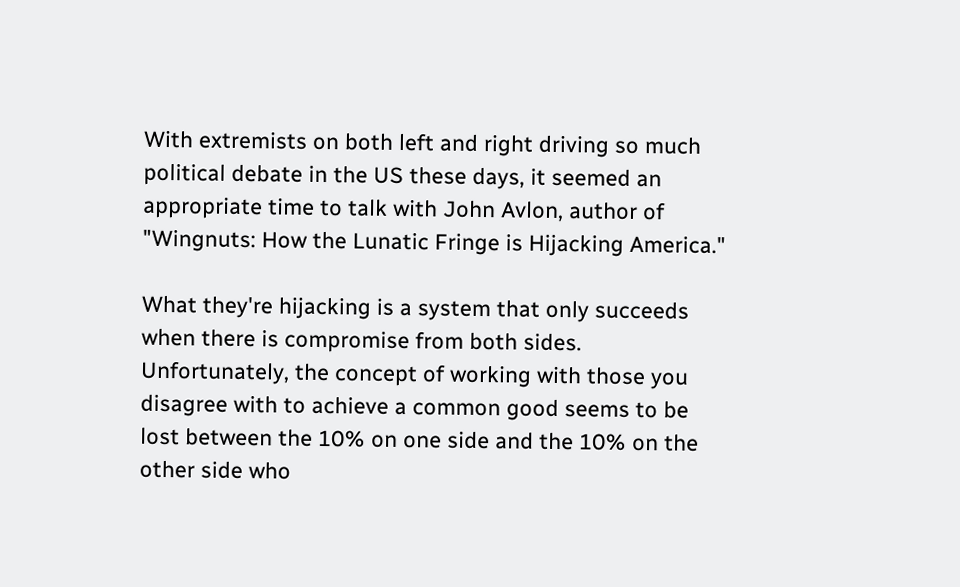With extremists on both left and right driving so much political debate in the US these days, it seemed an appropriate time to talk with John Avlon, author of "Wingnuts: How the Lunatic Fringe is Hijacking America."

What they're hijacking is a system that only succeeds when there is compromise from both sides. Unfortunately, the concept of working with those you disagree with to achieve a common good seems to be lost between the 10% on one side and the 10% on the other side who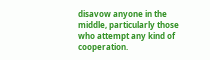disavow anyone in the middle, particularly those who attempt any kind of cooperation.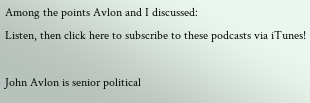Among the points Avlon and I discussed:
Listen, then click here to subscribe to these podcasts via iTunes!

John Avlon is senior political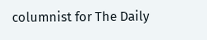columnist for The Daily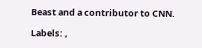Beast and a contributor to CNN.

Labels: ,